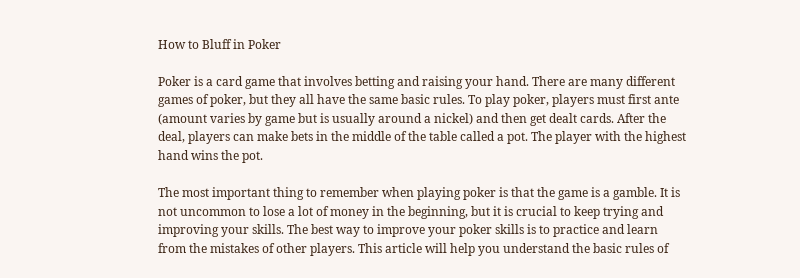How to Bluff in Poker

Poker is a card game that involves betting and raising your hand. There are many different games of poker, but they all have the same basic rules. To play poker, players must first ante (amount varies by game but is usually around a nickel) and then get dealt cards. After the deal, players can make bets in the middle of the table called a pot. The player with the highest hand wins the pot.

The most important thing to remember when playing poker is that the game is a gamble. It is not uncommon to lose a lot of money in the beginning, but it is crucial to keep trying and improving your skills. The best way to improve your poker skills is to practice and learn from the mistakes of other players. This article will help you understand the basic rules of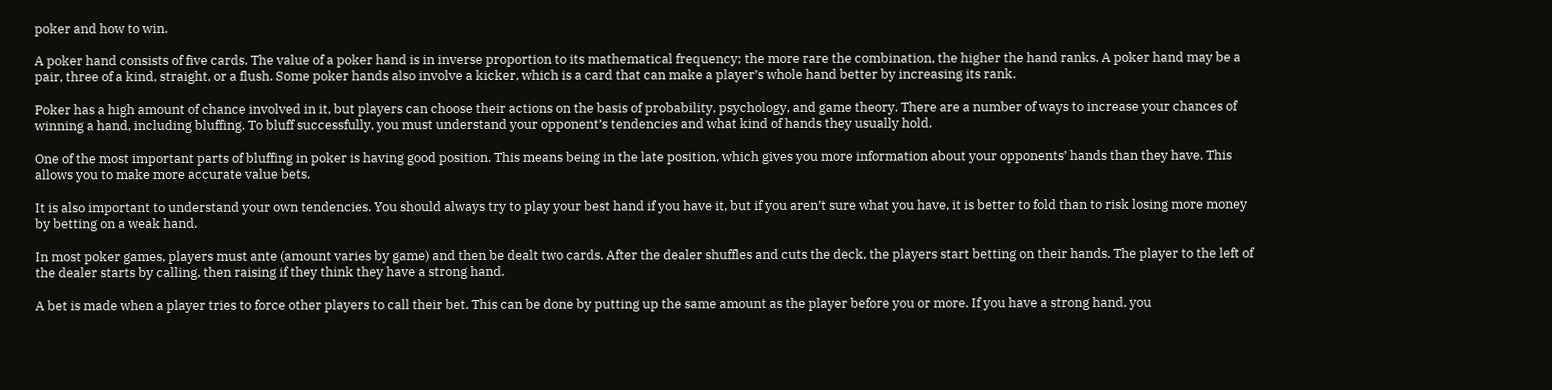poker and how to win.

A poker hand consists of five cards. The value of a poker hand is in inverse proportion to its mathematical frequency; the more rare the combination, the higher the hand ranks. A poker hand may be a pair, three of a kind, straight, or a flush. Some poker hands also involve a kicker, which is a card that can make a player’s whole hand better by increasing its rank.

Poker has a high amount of chance involved in it, but players can choose their actions on the basis of probability, psychology, and game theory. There are a number of ways to increase your chances of winning a hand, including bluffing. To bluff successfully, you must understand your opponent’s tendencies and what kind of hands they usually hold.

One of the most important parts of bluffing in poker is having good position. This means being in the late position, which gives you more information about your opponents’ hands than they have. This allows you to make more accurate value bets.

It is also important to understand your own tendencies. You should always try to play your best hand if you have it, but if you aren’t sure what you have, it is better to fold than to risk losing more money by betting on a weak hand.

In most poker games, players must ante (amount varies by game) and then be dealt two cards. After the dealer shuffles and cuts the deck, the players start betting on their hands. The player to the left of the dealer starts by calling, then raising if they think they have a strong hand.

A bet is made when a player tries to force other players to call their bet. This can be done by putting up the same amount as the player before you or more. If you have a strong hand, you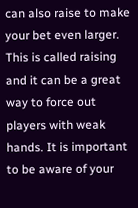can also raise to make your bet even larger. This is called raising and it can be a great way to force out players with weak hands. It is important to be aware of your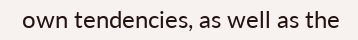own tendencies, as well as the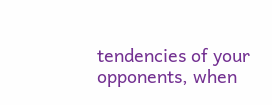tendencies of your opponents, when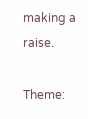making a raise.

Theme: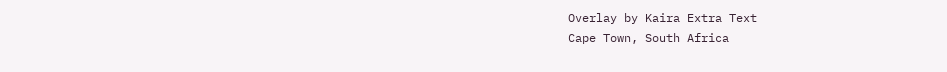Overlay by Kaira Extra Text
Cape Town, South Africa